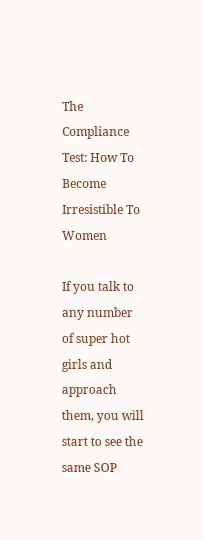The Compliance Test: How To Become Irresistible To Women

If you talk to any number of super hot girls and approach them, you will start to see the same SOP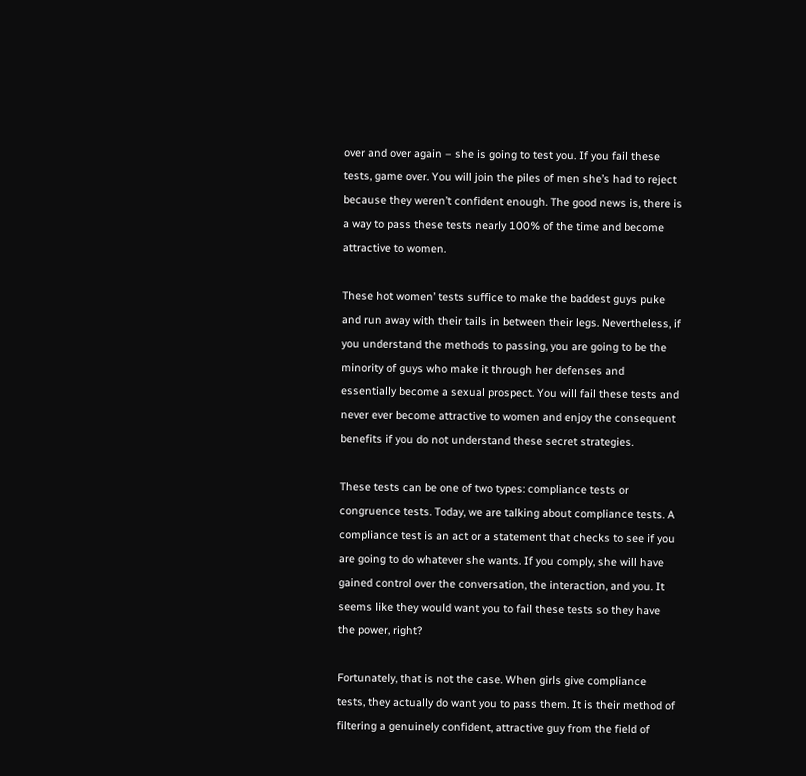over and over again – she is going to test you. If you fail these tests, game over. You will join the piles of men she’s had to reject because they weren’t confident enough. The good news is, there is a way to pass these tests nearly 100% of the time and become attractive to women.

These hot women’ tests suffice to make the baddest guys puke and run away with their tails in between their legs. Nevertheless, if you understand the methods to passing, you are going to be the minority of guys who make it through her defenses and essentially become a sexual prospect. You will fail these tests and never ever become attractive to women and enjoy the consequent benefits if you do not understand these secret strategies.

These tests can be one of two types: compliance tests or congruence tests. Today, we are talking about compliance tests. A compliance test is an act or a statement that checks to see if you are going to do whatever she wants. If you comply, she will have gained control over the conversation, the interaction, and you. It seems like they would want you to fail these tests so they have the power, right?

Fortunately, that is not the case. When girls give compliance tests, they actually do want you to pass them. It is their method of filtering a genuinely confident, attractive guy from the field of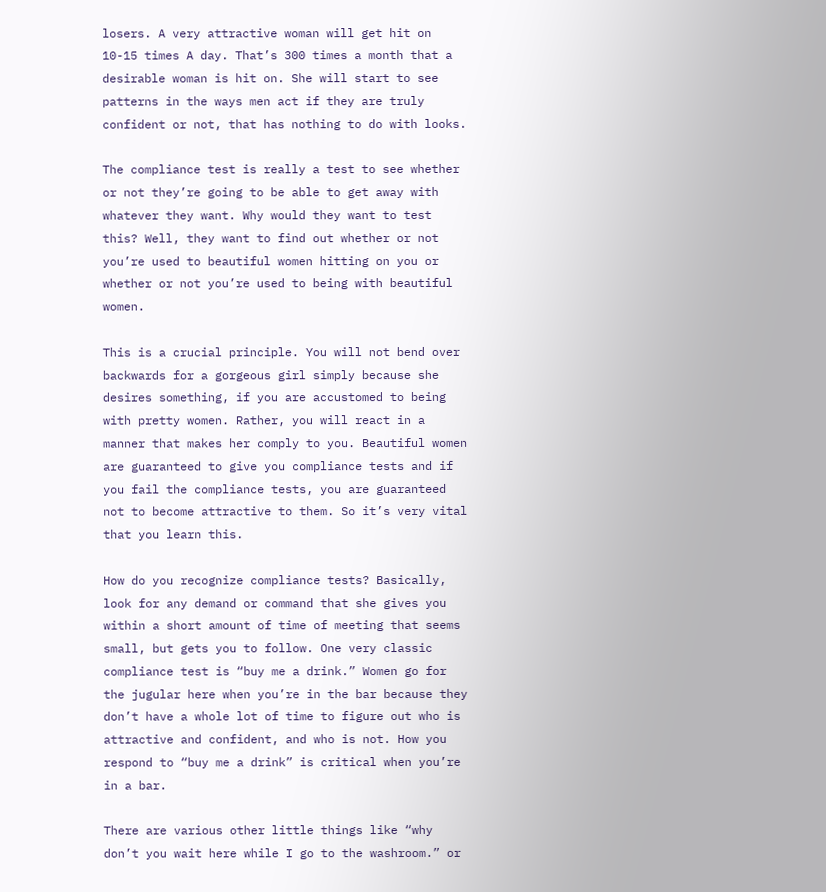losers. A very attractive woman will get hit on 10-15 times A day. That’s 300 times a month that a desirable woman is hit on. She will start to see patterns in the ways men act if they are truly confident or not, that has nothing to do with looks.

The compliance test is really a test to see whether or not they’re going to be able to get away with whatever they want. Why would they want to test this? Well, they want to find out whether or not you’re used to beautiful women hitting on you or whether or not you’re used to being with beautiful women.

This is a crucial principle. You will not bend over backwards for a gorgeous girl simply because she desires something, if you are accustomed to being with pretty women. Rather, you will react in a manner that makes her comply to you. Beautiful women are guaranteed to give you compliance tests and if you fail the compliance tests, you are guaranteed not to become attractive to them. So it’s very vital that you learn this.

How do you recognize compliance tests? Basically, look for any demand or command that she gives you within a short amount of time of meeting that seems small, but gets you to follow. One very classic compliance test is “buy me a drink.” Women go for the jugular here when you’re in the bar because they don’t have a whole lot of time to figure out who is attractive and confident, and who is not. How you respond to “buy me a drink” is critical when you’re in a bar.

There are various other little things like “why don’t you wait here while I go to the washroom.” or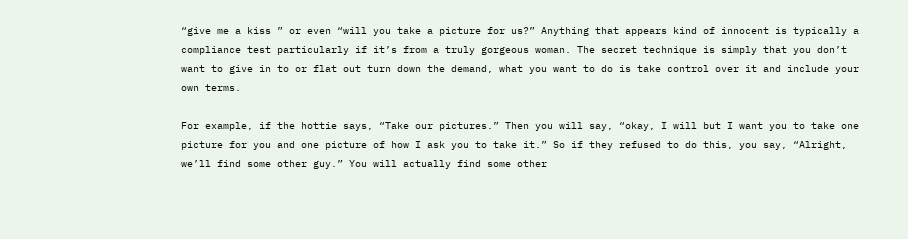“give me a kiss ” or even “will you take a picture for us?” Anything that appears kind of innocent is typically a compliance test particularly if it’s from a truly gorgeous woman. The secret technique is simply that you don’t want to give in to or flat out turn down the demand, what you want to do is take control over it and include your own terms.

For example, if the hottie says, “Take our pictures.” Then you will say, “okay, I will but I want you to take one picture for you and one picture of how I ask you to take it.” So if they refused to do this, you say, “Alright, we’ll find some other guy.” You will actually find some other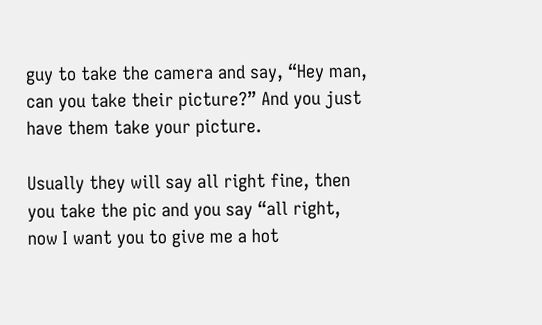guy to take the camera and say, “Hey man, can you take their picture?” And you just have them take your picture.

Usually they will say all right fine, then you take the pic and you say “all right, now I want you to give me a hot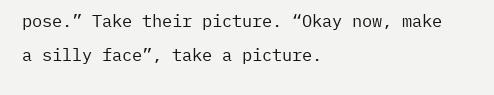pose.” Take their picture. “Okay now, make a silly face”, take a picture.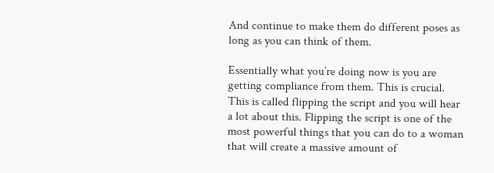And continue to make them do different poses as long as you can think of them.

Essentially what you’re doing now is you are getting compliance from them. This is crucial. This is called flipping the script and you will hear a lot about this. Flipping the script is one of the most powerful things that you can do to a woman that will create a massive amount of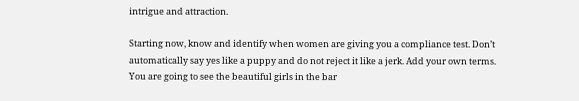intrigue and attraction.

Starting now, know and identify when women are giving you a compliance test. Don’t automatically say yes like a puppy and do not reject it like a jerk. Add your own terms. You are going to see the beautiful girls in the bar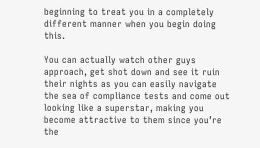beginning to treat you in a completely different manner when you begin doing this.

You can actually watch other guys approach, get shot down and see it ruin their nights as you can easily navigate the sea of compliance tests and come out looking like a superstar, making you become attractive to them since you’re the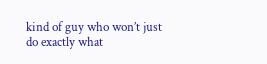kind of guy who won’t just do exactly what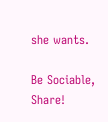she wants.

Be Sociable, Share!